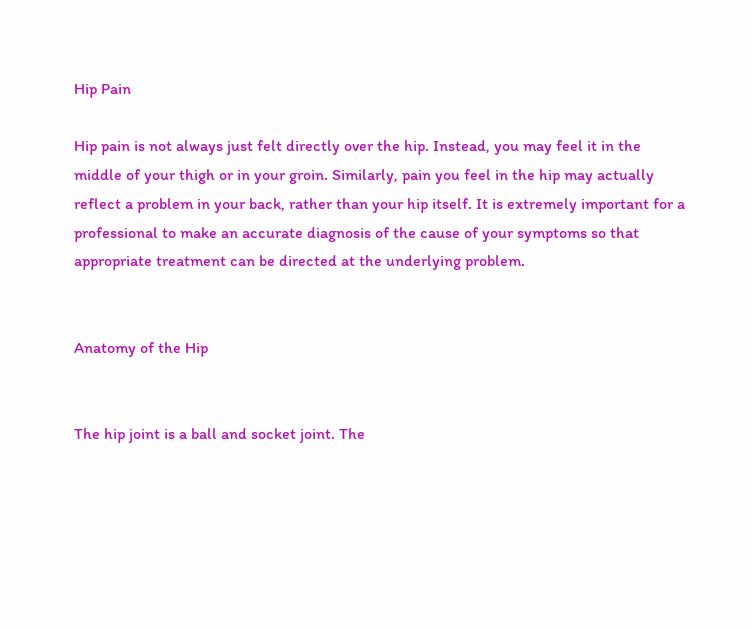Hip Pain

Hip pain is not always just felt directly over the hip. Instead, you may feel it in the middle of your thigh or in your groin. Similarly, pain you feel in the hip may actually reflect a problem in your back, rather than your hip itself. It is extremely important for a professional to make an accurate diagnosis of the cause of your symptoms so that appropriate treatment can be directed at the underlying problem.


Anatomy of the Hip


The hip joint is a ball and socket joint. The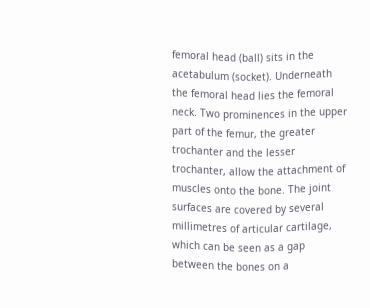femoral head (ball) sits in the acetabulum (socket). Underneath the femoral head lies the femoral neck. Two prominences in the upper part of the femur, the greater trochanter and the lesser trochanter, allow the attachment of muscles onto the bone. The joint surfaces are covered by several millimetres of articular cartilage, which can be seen as a gap between the bones on a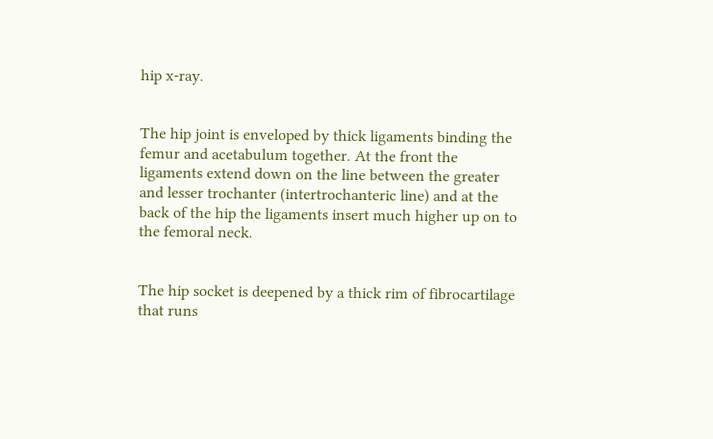hip x-ray.


The hip joint is enveloped by thick ligaments binding the femur and acetabulum together. At the front the ligaments extend down on the line between the greater and lesser trochanter (intertrochanteric line) and at the back of the hip the ligaments insert much higher up on to the femoral neck.


The hip socket is deepened by a thick rim of fibrocartilage that runs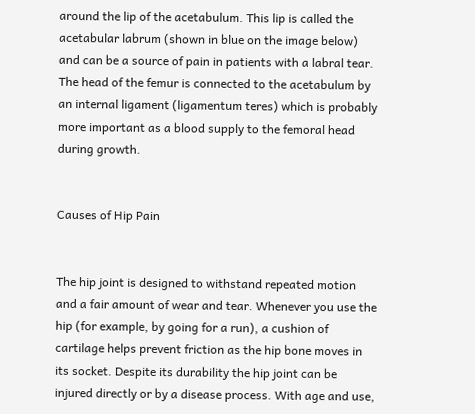around the lip of the acetabulum. This lip is called the acetabular labrum (shown in blue on the image below) and can be a source of pain in patients with a labral tear. The head of the femur is connected to the acetabulum by an internal ligament (ligamentum teres) which is probably more important as a blood supply to the femoral head during growth.


Causes of Hip Pain


The hip joint is designed to withstand repeated motion and a fair amount of wear and tear. Whenever you use the hip (for example, by going for a run), a cushion of cartilage helps prevent friction as the hip bone moves in its socket. Despite its durability the hip joint can be injured directly or by a disease process. With age and use,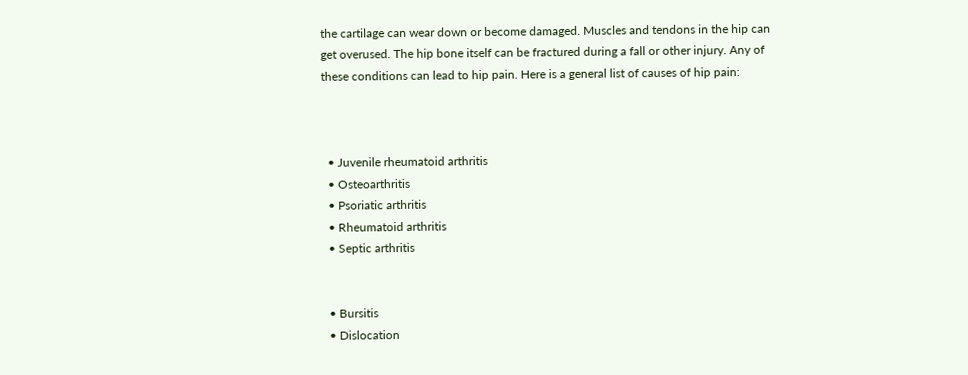the cartilage can wear down or become damaged. Muscles and tendons in the hip can get overused. The hip bone itself can be fractured during a fall or other injury. Any of these conditions can lead to hip pain. Here is a general list of causes of hip pain:



  • Juvenile rheumatoid arthritis
  • Osteoarthritis
  • Psoriatic arthritis
  • Rheumatoid arthritis
  • Septic arthritis


  • Bursitis
  • Dislocation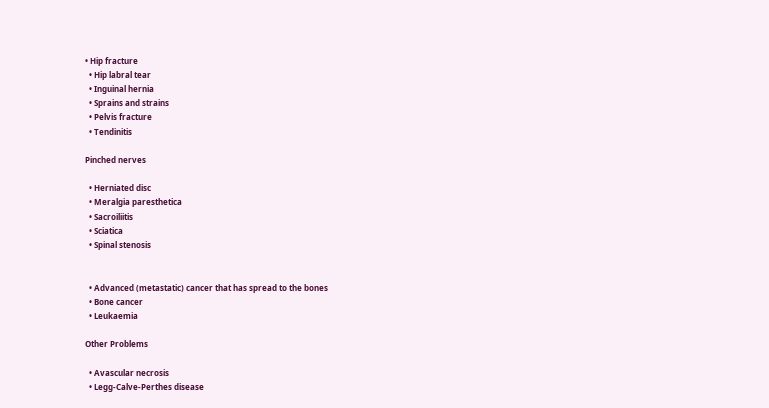• Hip fracture
  • Hip labral tear
  • Inguinal hernia
  • Sprains and strains
  • Pelvis fracture
  • Tendinitis

Pinched nerves

  • Herniated disc
  • Meralgia paresthetica
  • Sacroiliitis
  • Sciatica
  • Spinal stenosis


  • Advanced (metastatic) cancer that has spread to the bones
  • Bone cancer
  • Leukaemia

Other Problems

  • Avascular necrosis
  • Legg-Calve-Perthes disease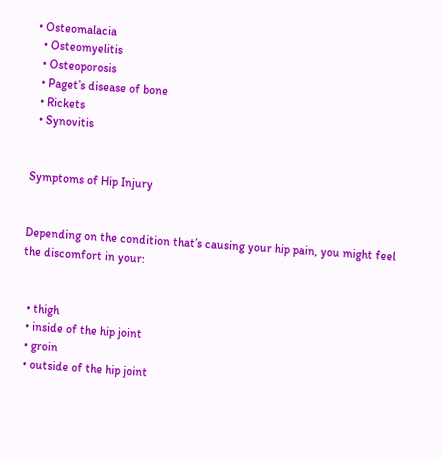• Osteomalacia
  • Osteomyelitis
  • Osteoporosis
  • Paget’s disease of bone
  • Rickets
  • Synovitis


Symptoms of Hip Injury


Depending on the condition that’s causing your hip pain, you might feel the discomfort in your:


  • thigh
  • inside of the hip joint
  • groin
  • outside of the hip joint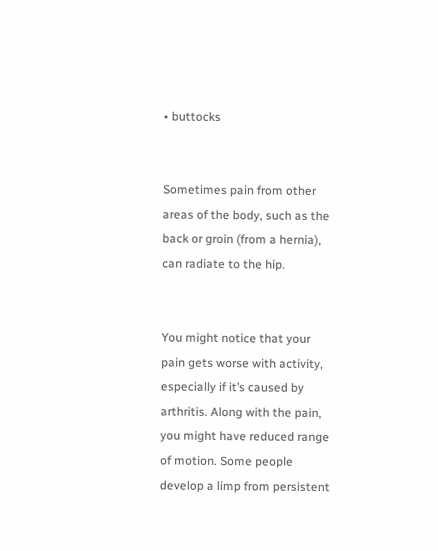• buttocks


Sometimes pain from other areas of the body, such as the back or groin (from a hernia), can radiate to the hip.


You might notice that your pain gets worse with activity, especially if it’s caused by arthritis. Along with the pain, you might have reduced range of motion. Some people develop a limp from persistent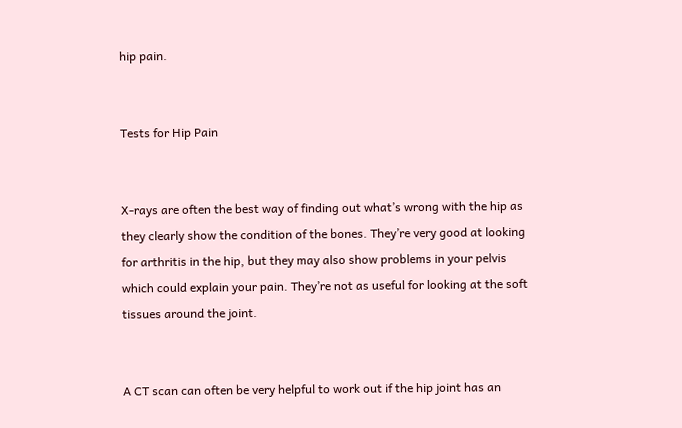hip pain.


Tests for Hip Pain


X-rays are often the best way of finding out what’s wrong with the hip as they clearly show the condition of the bones. They’re very good at looking for arthritis in the hip, but they may also show problems in your pelvis which could explain your pain. They’re not as useful for looking at the soft tissues around the joint.


A CT scan can often be very helpful to work out if the hip joint has an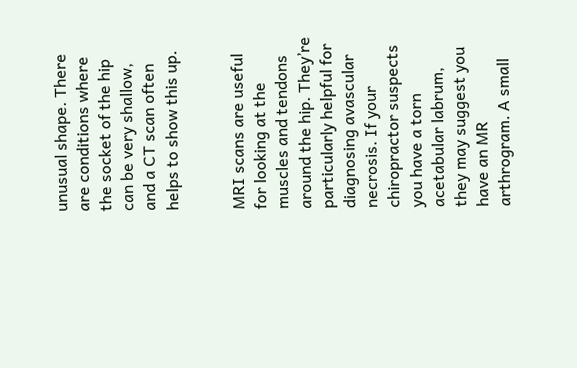unusual shape. There are conditions where the socket of the hip can be very shallow, and a CT scan often helps to show this up.


MRI scans are useful for looking at the muscles and tendons around the hip. They’re particularly helpful for diagnosing avascular necrosis. If your chiropractor suspects you have a torn acetabular labrum, they may suggest you have an MR arthrogram. A small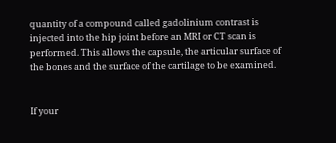quantity of a compound called gadolinium contrast is injected into the hip joint before an MRI or CT scan is performed. This allows the capsule, the articular surface of the bones and the surface of the cartilage to be examined.


If your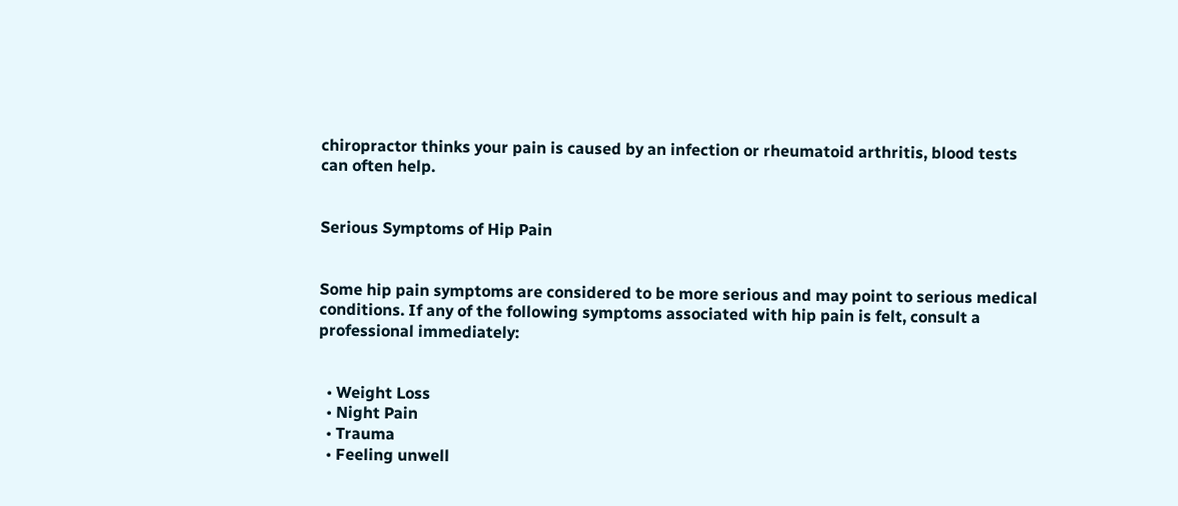chiropractor thinks your pain is caused by an infection or rheumatoid arthritis, blood tests can often help.


Serious Symptoms of Hip Pain


Some hip pain symptoms are considered to be more serious and may point to serious medical conditions. If any of the following symptoms associated with hip pain is felt, consult a professional immediately:


  • Weight Loss
  • Night Pain
  • Trauma
  • Feeling unwell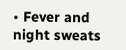• Fever and night sweats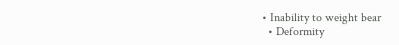• Inability to weight bear
  • Deformity